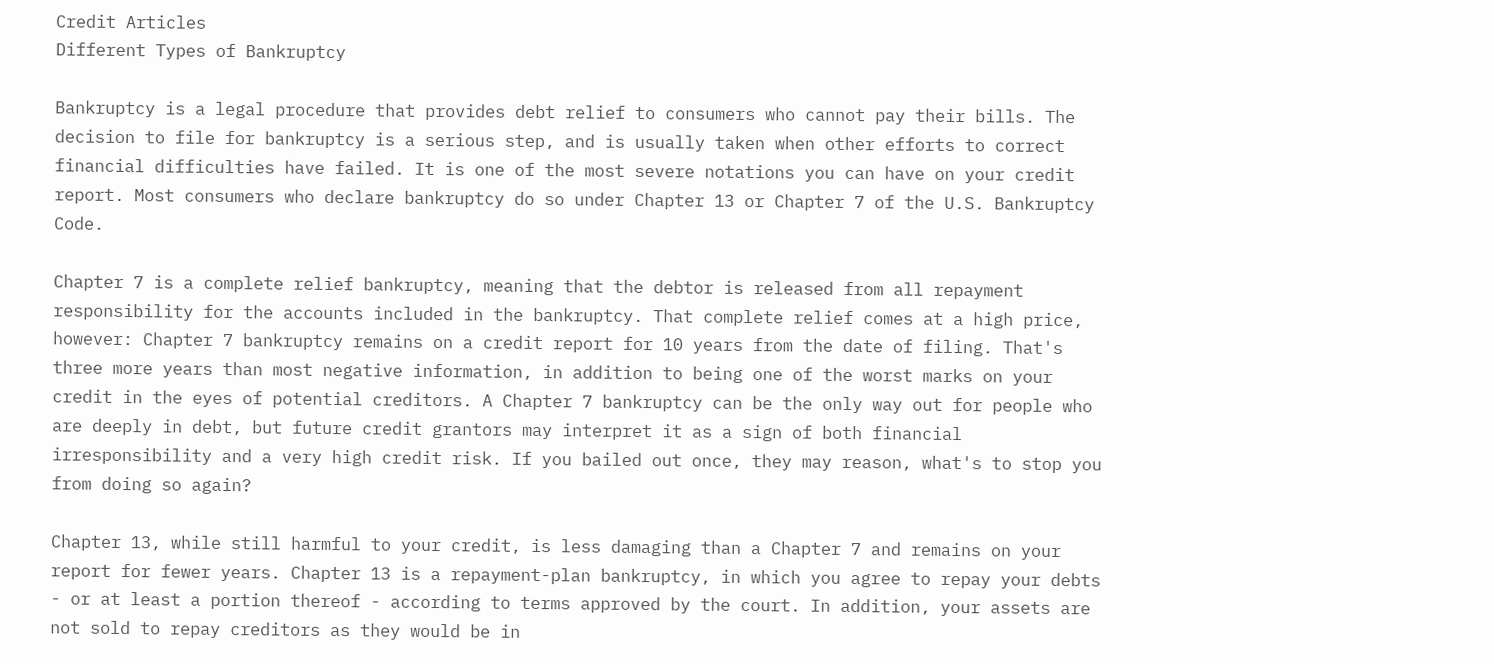Credit Articles
Different Types of Bankruptcy

Bankruptcy is a legal procedure that provides debt relief to consumers who cannot pay their bills. The decision to file for bankruptcy is a serious step, and is usually taken when other efforts to correct financial difficulties have failed. It is one of the most severe notations you can have on your credit report. Most consumers who declare bankruptcy do so under Chapter 13 or Chapter 7 of the U.S. Bankruptcy Code.

Chapter 7 is a complete relief bankruptcy, meaning that the debtor is released from all repayment responsibility for the accounts included in the bankruptcy. That complete relief comes at a high price, however: Chapter 7 bankruptcy remains on a credit report for 10 years from the date of filing. That's three more years than most negative information, in addition to being one of the worst marks on your credit in the eyes of potential creditors. A Chapter 7 bankruptcy can be the only way out for people who are deeply in debt, but future credit grantors may interpret it as a sign of both financial irresponsibility and a very high credit risk. If you bailed out once, they may reason, what's to stop you from doing so again?

Chapter 13, while still harmful to your credit, is less damaging than a Chapter 7 and remains on your report for fewer years. Chapter 13 is a repayment-plan bankruptcy, in which you agree to repay your debts - or at least a portion thereof - according to terms approved by the court. In addition, your assets are not sold to repay creditors as they would be in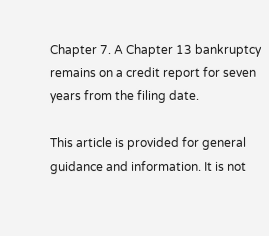Chapter 7. A Chapter 13 bankruptcy remains on a credit report for seven years from the filing date.

This article is provided for general guidance and information. It is not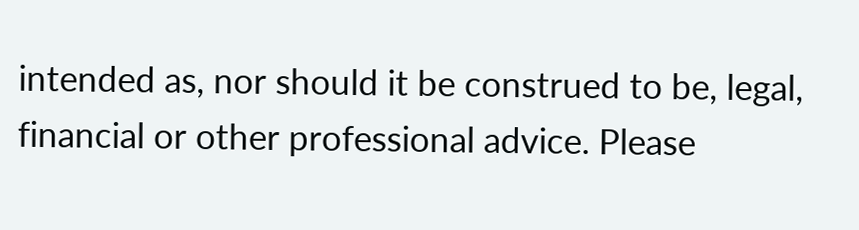intended as, nor should it be construed to be, legal, financial or other professional advice. Please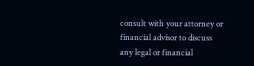consult with your attorney or financial advisor to discuss any legal or financial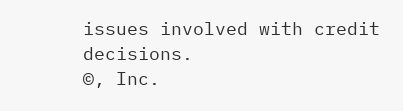issues involved with credit decisions.
©, Inc.